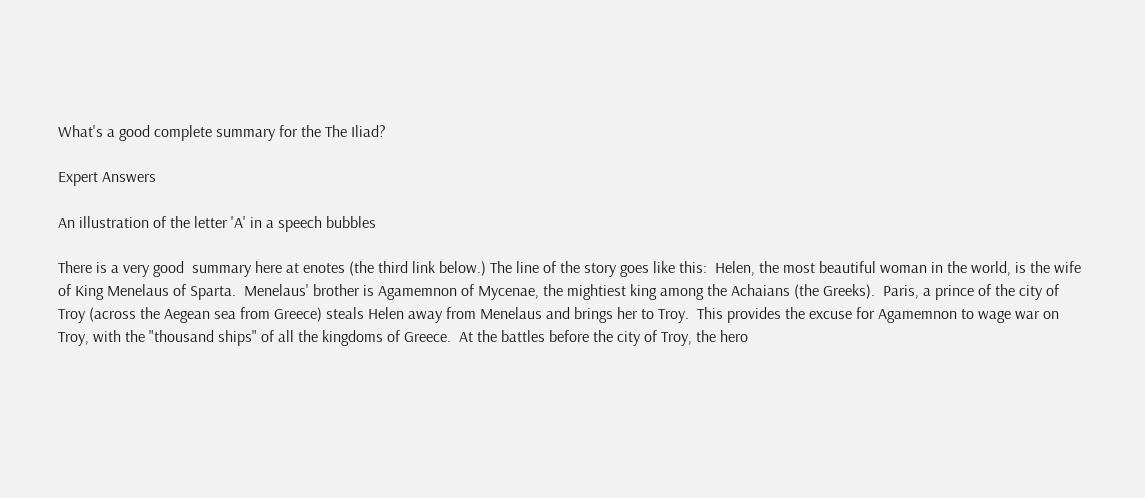What's a good complete summary for the The Iliad?

Expert Answers

An illustration of the letter 'A' in a speech bubbles

There is a very good  summary here at enotes (the third link below.) The line of the story goes like this:  Helen, the most beautiful woman in the world, is the wife of King Menelaus of Sparta.  Menelaus' brother is Agamemnon of Mycenae, the mightiest king among the Achaians (the Greeks).  Paris, a prince of the city of Troy (across the Aegean sea from Greece) steals Helen away from Menelaus and brings her to Troy.  This provides the excuse for Agamemnon to wage war on Troy, with the "thousand ships" of all the kingdoms of Greece.  At the battles before the city of Troy, the hero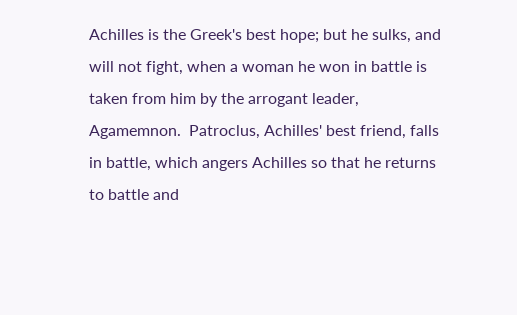Achilles is the Greek's best hope; but he sulks, and will not fight, when a woman he won in battle is taken from him by the arrogant leader, Agamemnon.  Patroclus, Achilles' best friend, falls in battle, which angers Achilles so that he returns to battle and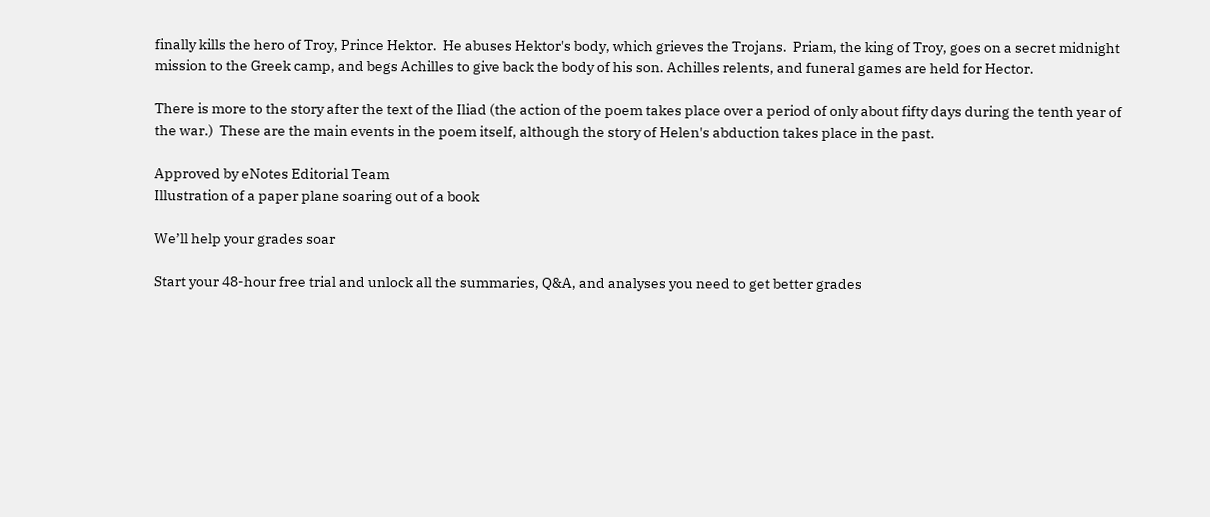finally kills the hero of Troy, Prince Hektor.  He abuses Hektor's body, which grieves the Trojans.  Priam, the king of Troy, goes on a secret midnight mission to the Greek camp, and begs Achilles to give back the body of his son. Achilles relents, and funeral games are held for Hector.

There is more to the story after the text of the Iliad (the action of the poem takes place over a period of only about fifty days during the tenth year of the war.)  These are the main events in the poem itself, although the story of Helen's abduction takes place in the past.

Approved by eNotes Editorial Team
Illustration of a paper plane soaring out of a book

We’ll help your grades soar

Start your 48-hour free trial and unlock all the summaries, Q&A, and analyses you need to get better grades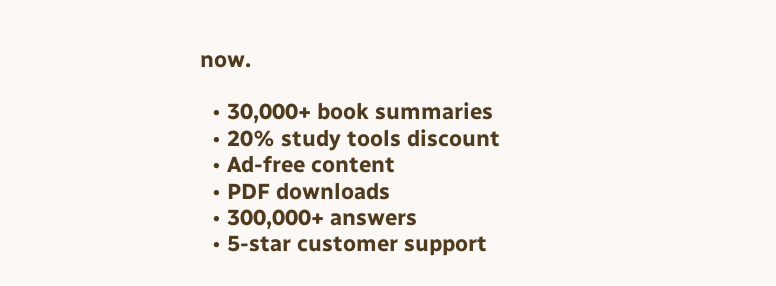now.

  • 30,000+ book summaries
  • 20% study tools discount
  • Ad-free content
  • PDF downloads
  • 300,000+ answers
  • 5-star customer support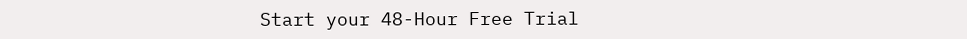Start your 48-Hour Free Trial